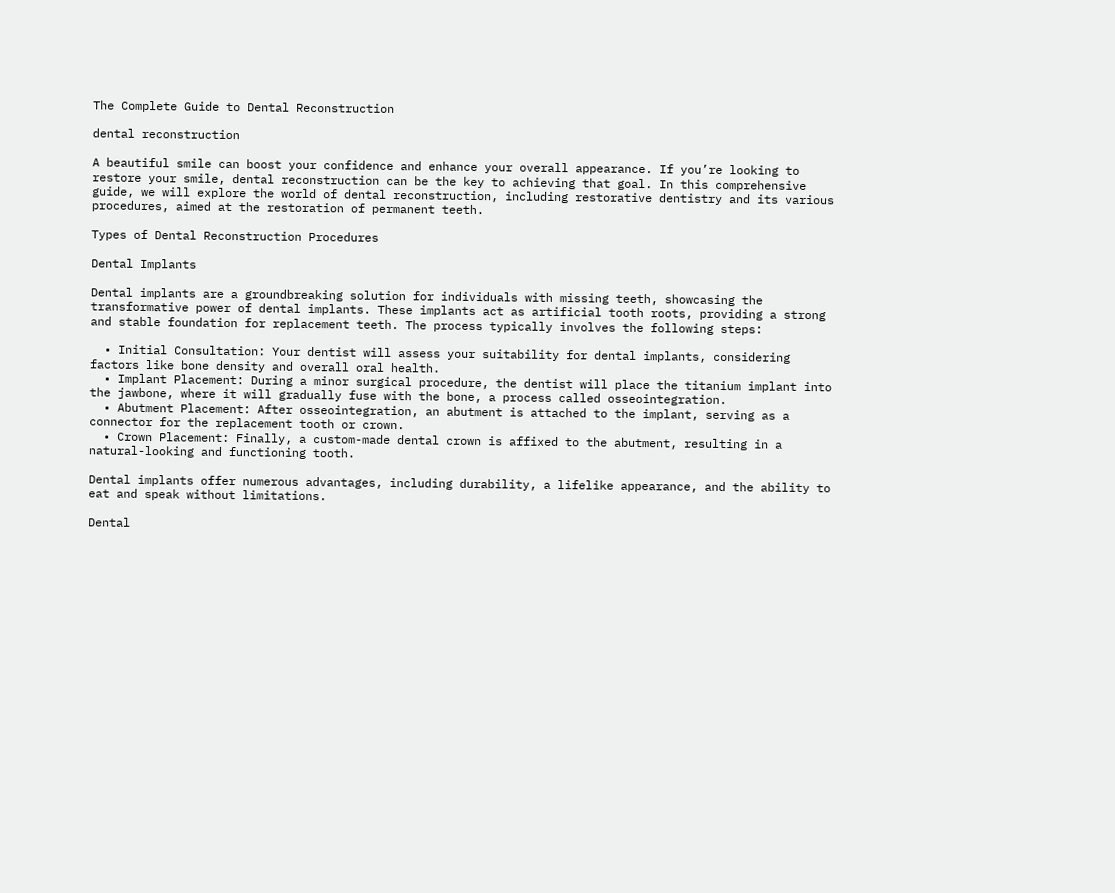The Complete Guide to Dental Reconstruction

dental reconstruction

A beautiful smile can boost your confidence and enhance your overall appearance. If you’re looking to restore your smile, dental reconstruction can be the key to achieving that goal. In this comprehensive guide, we will explore the world of dental reconstruction, including restorative dentistry and its various procedures, aimed at the restoration of permanent teeth.

Types of Dental Reconstruction Procedures

Dental Implants

Dental implants are a groundbreaking solution for individuals with missing teeth, showcasing the transformative power of dental implants. These implants act as artificial tooth roots, providing a strong and stable foundation for replacement teeth. The process typically involves the following steps:

  • Initial Consultation: Your dentist will assess your suitability for dental implants, considering factors like bone density and overall oral health.
  • Implant Placement: During a minor surgical procedure, the dentist will place the titanium implant into the jawbone, where it will gradually fuse with the bone, a process called osseointegration.
  • Abutment Placement: After osseointegration, an abutment is attached to the implant, serving as a connector for the replacement tooth or crown.
  • Crown Placement: Finally, a custom-made dental crown is affixed to the abutment, resulting in a natural-looking and functioning tooth.

Dental implants offer numerous advantages, including durability, a lifelike appearance, and the ability to eat and speak without limitations.

Dental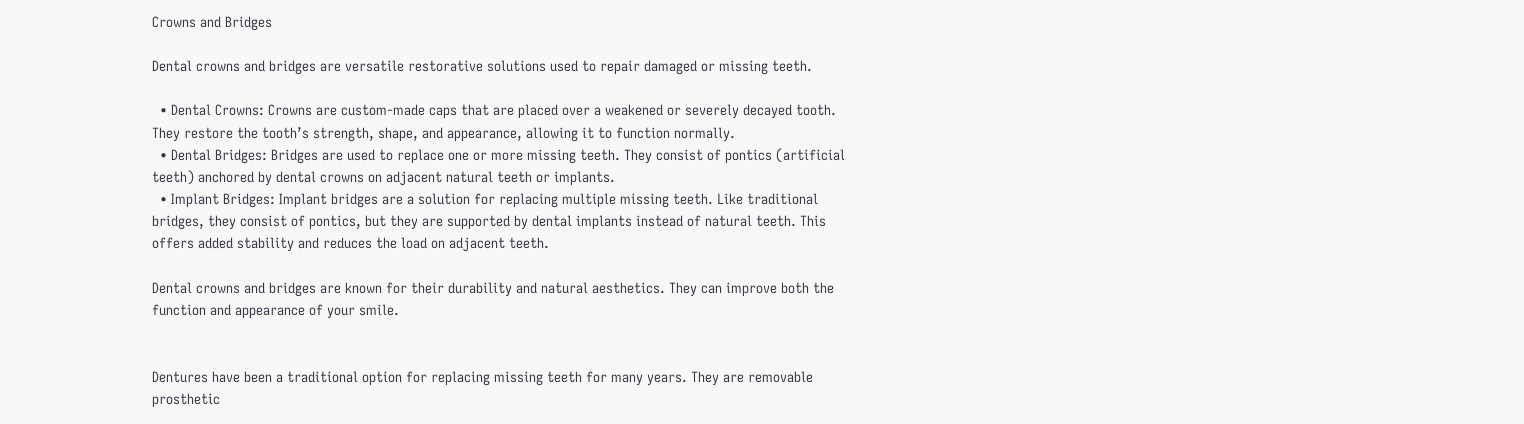Crowns and Bridges

Dental crowns and bridges are versatile restorative solutions used to repair damaged or missing teeth.

  • Dental Crowns: Crowns are custom-made caps that are placed over a weakened or severely decayed tooth. They restore the tooth’s strength, shape, and appearance, allowing it to function normally.
  • Dental Bridges: Bridges are used to replace one or more missing teeth. They consist of pontics (artificial teeth) anchored by dental crowns on adjacent natural teeth or implants.
  • Implant Bridges: Implant bridges are a solution for replacing multiple missing teeth. Like traditional bridges, they consist of pontics, but they are supported by dental implants instead of natural teeth. This offers added stability and reduces the load on adjacent teeth.

Dental crowns and bridges are known for their durability and natural aesthetics. They can improve both the function and appearance of your smile.


Dentures have been a traditional option for replacing missing teeth for many years. They are removable prosthetic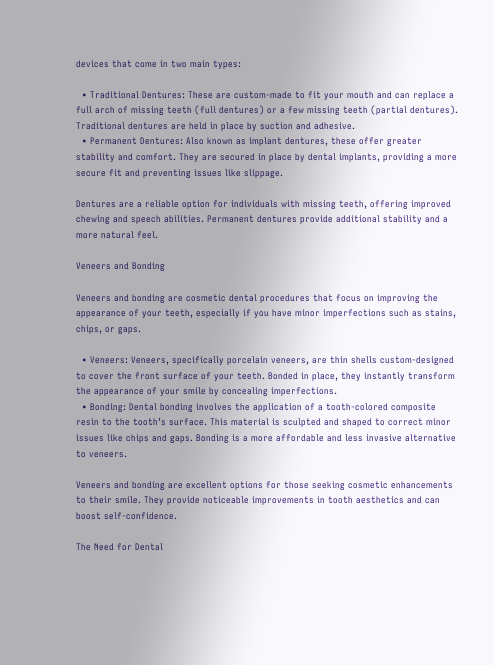devices that come in two main types:

  • Traditional Dentures: These are custom-made to fit your mouth and can replace a full arch of missing teeth (full dentures) or a few missing teeth (partial dentures). Traditional dentures are held in place by suction and adhesive.
  • Permanent Dentures: Also known as implant dentures, these offer greater stability and comfort. They are secured in place by dental implants, providing a more secure fit and preventing issues like slippage.

Dentures are a reliable option for individuals with missing teeth, offering improved chewing and speech abilities. Permanent dentures provide additional stability and a more natural feel.

Veneers and Bonding

Veneers and bonding are cosmetic dental procedures that focus on improving the appearance of your teeth, especially if you have minor imperfections such as stains, chips, or gaps.

  • Veneers: Veneers, specifically porcelain veneers, are thin shells custom-designed to cover the front surface of your teeth. Bonded in place, they instantly transform the appearance of your smile by concealing imperfections.
  • Bonding: Dental bonding involves the application of a tooth-colored composite resin to the tooth’s surface. This material is sculpted and shaped to correct minor issues like chips and gaps. Bonding is a more affordable and less invasive alternative to veneers.

Veneers and bonding are excellent options for those seeking cosmetic enhancements to their smile. They provide noticeable improvements in tooth aesthetics and can boost self-confidence.

The Need for Dental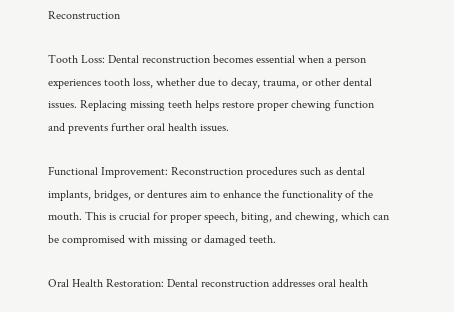Reconstruction

Tooth Loss: Dental reconstruction becomes essential when a person experiences tooth loss, whether due to decay, trauma, or other dental issues. Replacing missing teeth helps restore proper chewing function and prevents further oral health issues.

Functional Improvement: Reconstruction procedures such as dental implants, bridges, or dentures aim to enhance the functionality of the mouth. This is crucial for proper speech, biting, and chewing, which can be compromised with missing or damaged teeth.

Oral Health Restoration: Dental reconstruction addresses oral health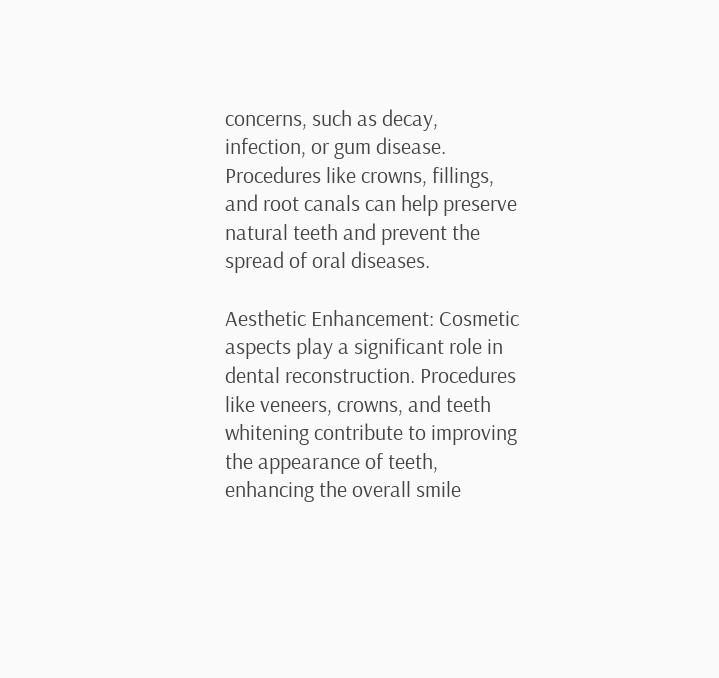concerns, such as decay, infection, or gum disease. Procedures like crowns, fillings, and root canals can help preserve natural teeth and prevent the spread of oral diseases.

Aesthetic Enhancement: Cosmetic aspects play a significant role in dental reconstruction. Procedures like veneers, crowns, and teeth whitening contribute to improving the appearance of teeth, enhancing the overall smile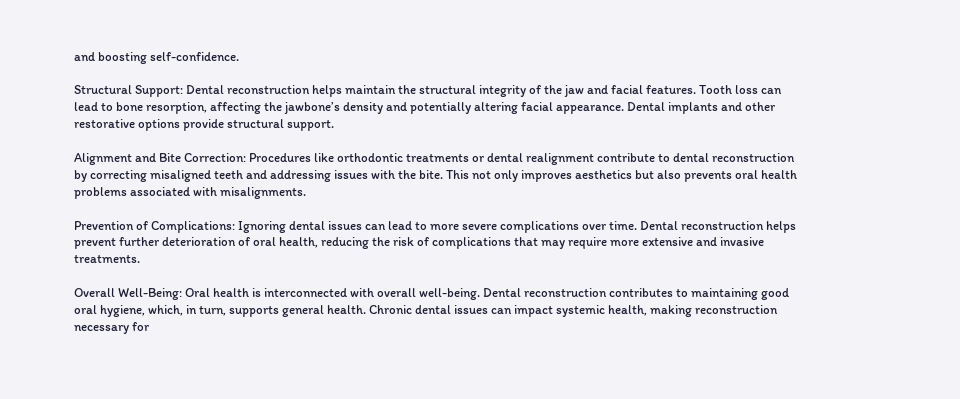and boosting self-confidence.

Structural Support: Dental reconstruction helps maintain the structural integrity of the jaw and facial features. Tooth loss can lead to bone resorption, affecting the jawbone’s density and potentially altering facial appearance. Dental implants and other restorative options provide structural support.

Alignment and Bite Correction: Procedures like orthodontic treatments or dental realignment contribute to dental reconstruction by correcting misaligned teeth and addressing issues with the bite. This not only improves aesthetics but also prevents oral health problems associated with misalignments.

Prevention of Complications: Ignoring dental issues can lead to more severe complications over time. Dental reconstruction helps prevent further deterioration of oral health, reducing the risk of complications that may require more extensive and invasive treatments.

Overall Well-Being: Oral health is interconnected with overall well-being. Dental reconstruction contributes to maintaining good oral hygiene, which, in turn, supports general health. Chronic dental issues can impact systemic health, making reconstruction necessary for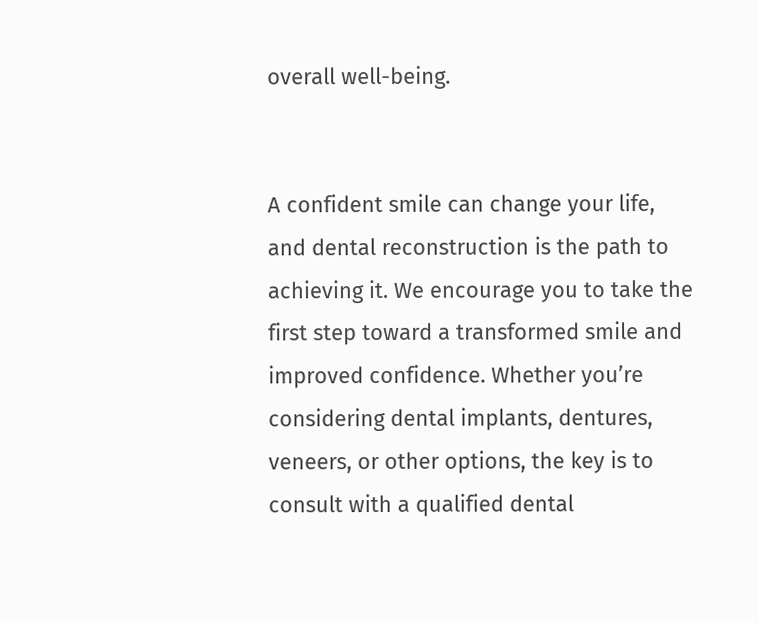overall well-being.


A confident smile can change your life, and dental reconstruction is the path to achieving it. We encourage you to take the first step toward a transformed smile and improved confidence. Whether you’re considering dental implants, dentures, veneers, or other options, the key is to consult with a qualified dental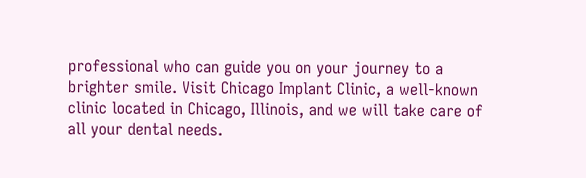professional who can guide you on your journey to a brighter smile. Visit Chicago Implant Clinic, a well-known clinic located in Chicago, Illinois, and we will take care of all your dental needs.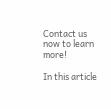Contact us now to learn more!

In this article